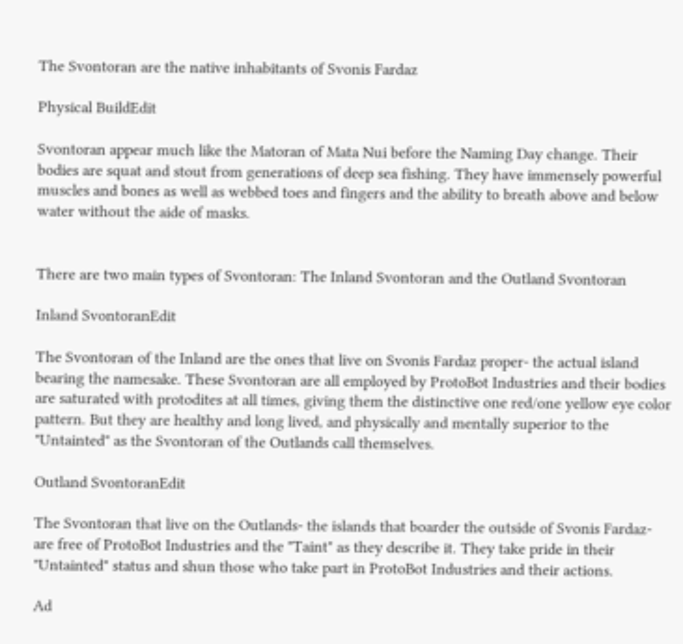The Svontoran are the native inhabitants of Svonis Fardaz

Physical BuildEdit

Svontoran appear much like the Matoran of Mata Nui before the Naming Day change. Their bodies are squat and stout from generations of deep sea fishing. They have immensely powerful muscles and bones as well as webbed toes and fingers and the ability to breath above and below water without the aide of masks.


There are two main types of Svontoran: The Inland Svontoran and the Outland Svontoran

Inland SvontoranEdit

The Svontoran of the Inland are the ones that live on Svonis Fardaz proper- the actual island bearing the namesake. These Svontoran are all employed by ProtoBot Industries and their bodies are saturated with protodites at all times, giving them the distinctive one red/one yellow eye color pattern. But they are healthy and long lived, and physically and mentally superior to the "Untainted" as the Svontoran of the Outlands call themselves.

Outland SvontoranEdit

The Svontoran that live on the Outlands- the islands that boarder the outside of Svonis Fardaz- are free of ProtoBot Industries and the "Taint" as they describe it. They take pride in their "Untainted" status and shun those who take part in ProtoBot Industries and their actions.

Ad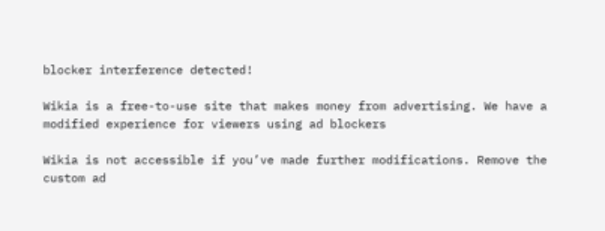blocker interference detected!

Wikia is a free-to-use site that makes money from advertising. We have a modified experience for viewers using ad blockers

Wikia is not accessible if you’ve made further modifications. Remove the custom ad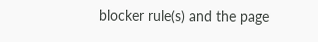blocker rule(s) and the page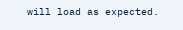will load as expected.